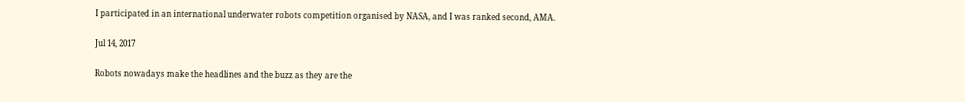I participated in an international underwater robots competition organised by NASA, and I was ranked second, AMA.

Jul 14, 2017

Robots nowadays make the headlines and the buzz as they are the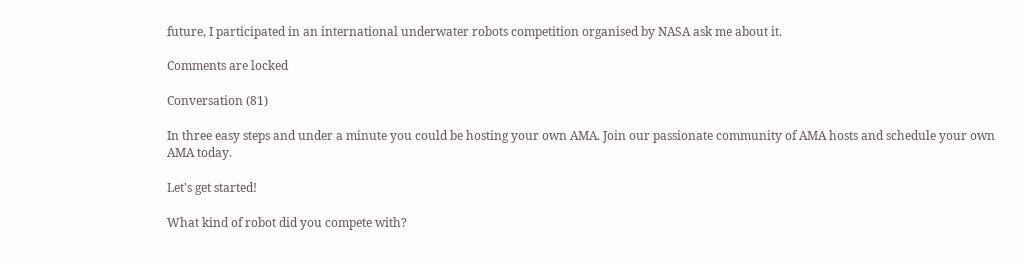future, I participated in an international underwater robots competition organised by NASA ask me about it.

Comments are locked

Conversation (81)

In three easy steps and under a minute you could be hosting your own AMA. Join our passionate community of AMA hosts and schedule your own AMA today.

Let's get started!

What kind of robot did you compete with?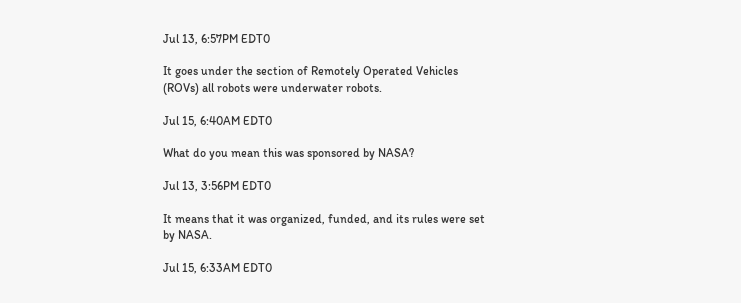Jul 13, 6:57PM EDT0

It goes under the section of Remotely Operated Vehicles (ROVs) all robots were underwater robots.

Jul 15, 6:40AM EDT0

What do you mean this was sponsored by NASA?

Jul 13, 3:56PM EDT0

It means that it was organized, funded, and its rules were set by NASA.

Jul 15, 6:33AM EDT0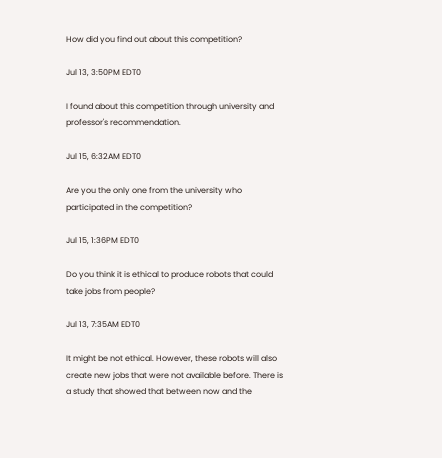How did you find out about this competition?

Jul 13, 3:50PM EDT0

I found about this competition through university and professor's recommendation.

Jul 15, 6:32AM EDT0

Are you the only one from the university who participated in the competition?

Jul 15, 1:36PM EDT0

Do you think it is ethical to produce robots that could take jobs from people?

Jul 13, 7:35AM EDT0

It might be not ethical. However, these robots will also create new jobs that were not available before. There is a study that showed that between now and the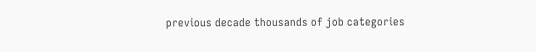previous decade thousands of job categories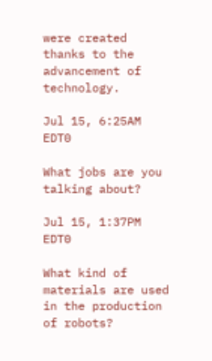were created thanks to the advancement of technology.

Jul 15, 6:25AM EDT0

What jobs are you talking about?

Jul 15, 1:37PM EDT0

What kind of materials are used in the production of robots?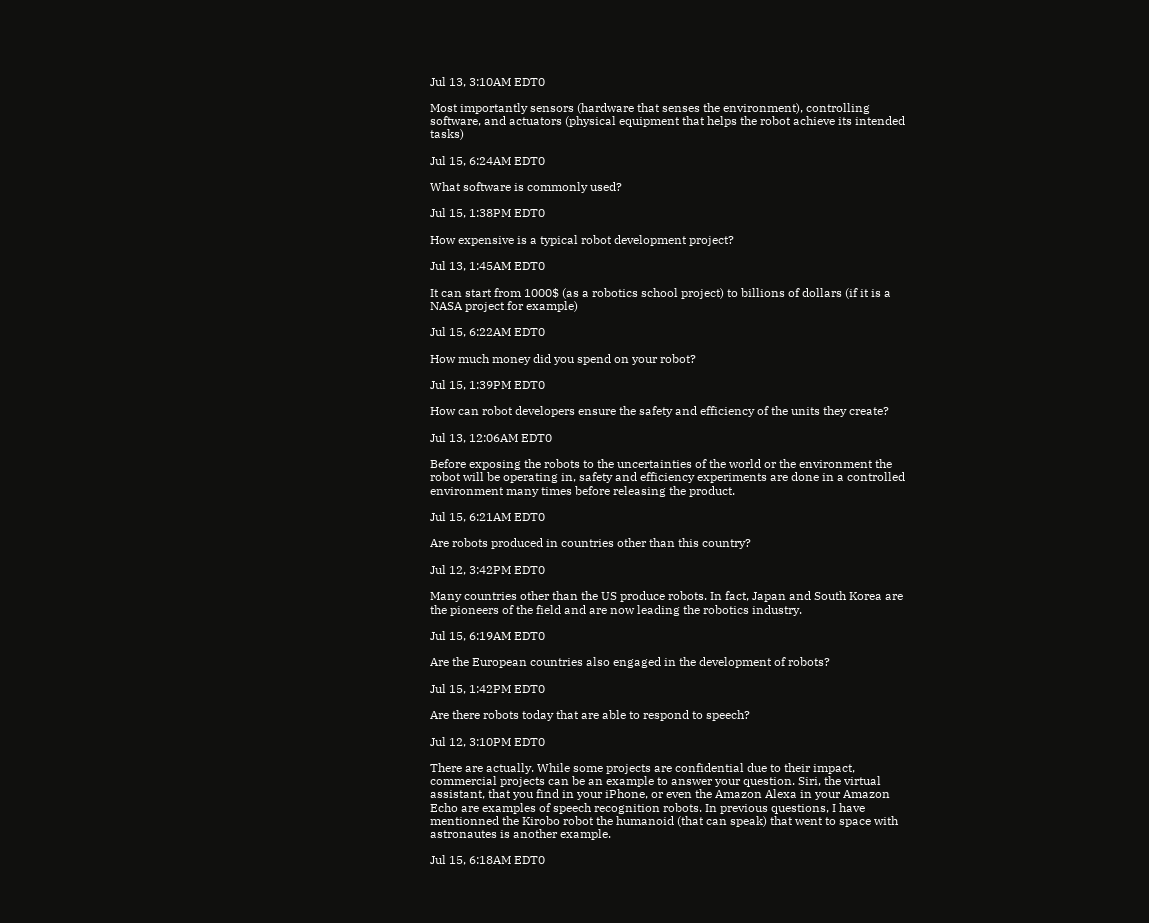Jul 13, 3:10AM EDT0

Most importantly sensors (hardware that senses the environment), controlling software, and actuators (physical equipment that helps the robot achieve its intended tasks)

Jul 15, 6:24AM EDT0

What software is commonly used?

Jul 15, 1:38PM EDT0

How expensive is a typical robot development project?

Jul 13, 1:45AM EDT0

It can start from 1000$ (as a robotics school project) to billions of dollars (if it is a NASA project for example)

Jul 15, 6:22AM EDT0

How much money did you spend on your robot?

Jul 15, 1:39PM EDT0

How can robot developers ensure the safety and efficiency of the units they create?

Jul 13, 12:06AM EDT0

Before exposing the robots to the uncertainties of the world or the environment the robot will be operating in, safety and efficiency experiments are done in a controlled environment many times before releasing the product.

Jul 15, 6:21AM EDT0

Are robots produced in countries other than this country?

Jul 12, 3:42PM EDT0

Many countries other than the US produce robots. In fact, Japan and South Korea are the pioneers of the field and are now leading the robotics industry.

Jul 15, 6:19AM EDT0

Are the European countries also engaged in the development of robots?

Jul 15, 1:42PM EDT0

Are there robots today that are able to respond to speech?

Jul 12, 3:10PM EDT0

There are actually. While some projects are confidential due to their impact, commercial projects can be an example to answer your question. Siri, the virtual assistant, that you find in your iPhone, or even the Amazon Alexa in your Amazon Echo are examples of speech recognition robots. In previous questions, I have mentionned the Kirobo robot the humanoid (that can speak) that went to space with astronautes is another example.

Jul 15, 6:18AM EDT0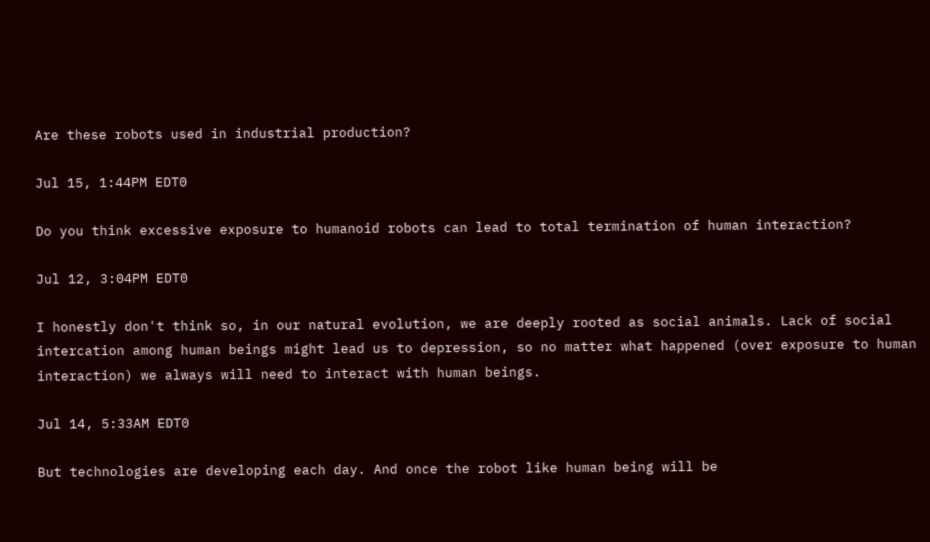Are these robots used in industrial production?

Jul 15, 1:44PM EDT0

Do you think excessive exposure to humanoid robots can lead to total termination of human interaction?

Jul 12, 3:04PM EDT0

I honestly don't think so, in our natural evolution, we are deeply rooted as social animals. Lack of social intercation among human beings might lead us to depression, so no matter what happened (over exposure to human interaction) we always will need to interact with human beings.

Jul 14, 5:33AM EDT0

But technologies are developing each day. And once the robot like human being will be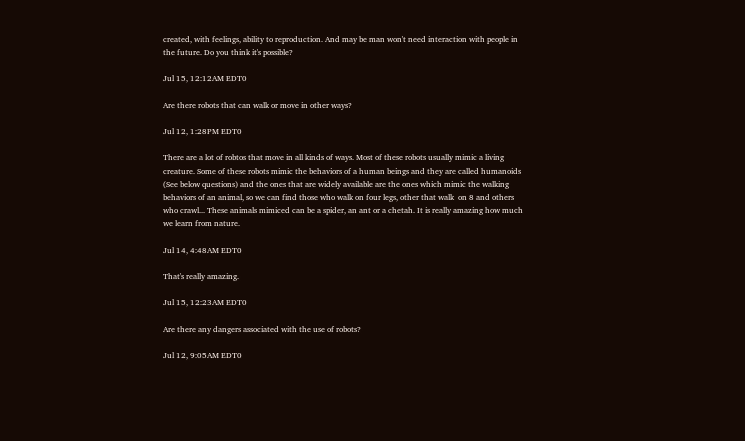created, with feelings, ability to reproduction. And may be man won't need interaction with people in the future. Do you think it's possible?

Jul 15, 12:12AM EDT0

Are there robots that can walk or move in other ways?

Jul 12, 1:28PM EDT0

There are a lot of robtos that move in all kinds of ways. Most of these robots usually mimic a living creature. Some of these robots mimic the behaviors of a human beings and they are called humanoids (See below questions) and the ones that are widely available are the ones which mimic the walking behaviors of an animal, so we can find those who walk on four legs, other that walk  on 8 and others who crawl... These animals mimiced can be a spider, an ant or a chetah. It is really amazing how much we learn from nature.

Jul 14, 4:48AM EDT0

That's really amazing.

Jul 15, 12:23AM EDT0

Are there any dangers associated with the use of robots?

Jul 12, 9:05AM EDT0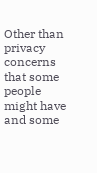Other than privacy concerns that some people might have and some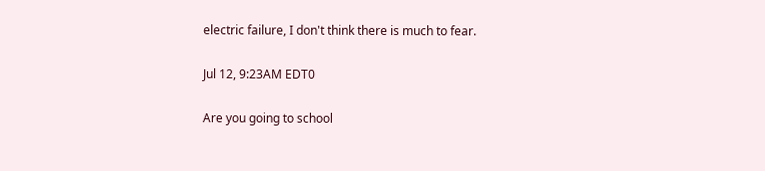electric failure, I don't think there is much to fear.

Jul 12, 9:23AM EDT0

Are you going to school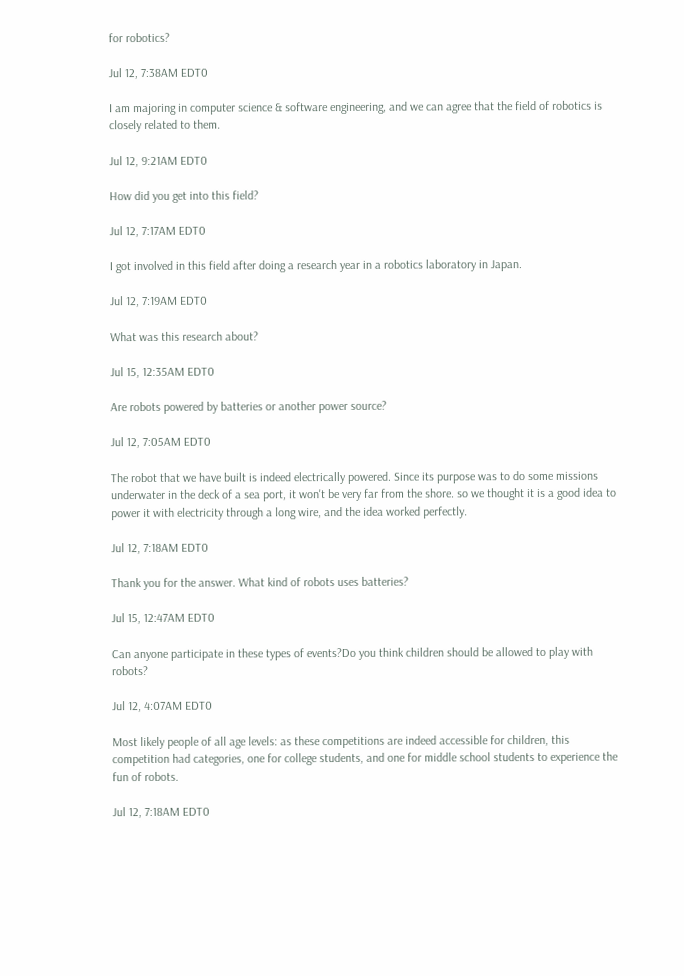for robotics?

Jul 12, 7:38AM EDT0

I am majoring in computer science & software engineering, and we can agree that the field of robotics is closely related to them.

Jul 12, 9:21AM EDT0

How did you get into this field?

Jul 12, 7:17AM EDT0

I got involved in this field after doing a research year in a robotics laboratory in Japan.

Jul 12, 7:19AM EDT0

What was this research about?

Jul 15, 12:35AM EDT0

Are robots powered by batteries or another power source?

Jul 12, 7:05AM EDT0

The robot that we have built is indeed electrically powered. Since its purpose was to do some missions underwater in the deck of a sea port, it won't be very far from the shore. so we thought it is a good idea to power it with electricity through a long wire, and the idea worked perfectly.

Jul 12, 7:18AM EDT0

Thank you for the answer. What kind of robots uses batteries?

Jul 15, 12:47AM EDT0

Can anyone participate in these types of events?Do you think children should be allowed to play with robots?

Jul 12, 4:07AM EDT0

Most likely people of all age levels: as these competitions are indeed accessible for children, this competition had categories, one for college students, and one for middle school students to experience the fun of robots.

Jul 12, 7:18AM EDT0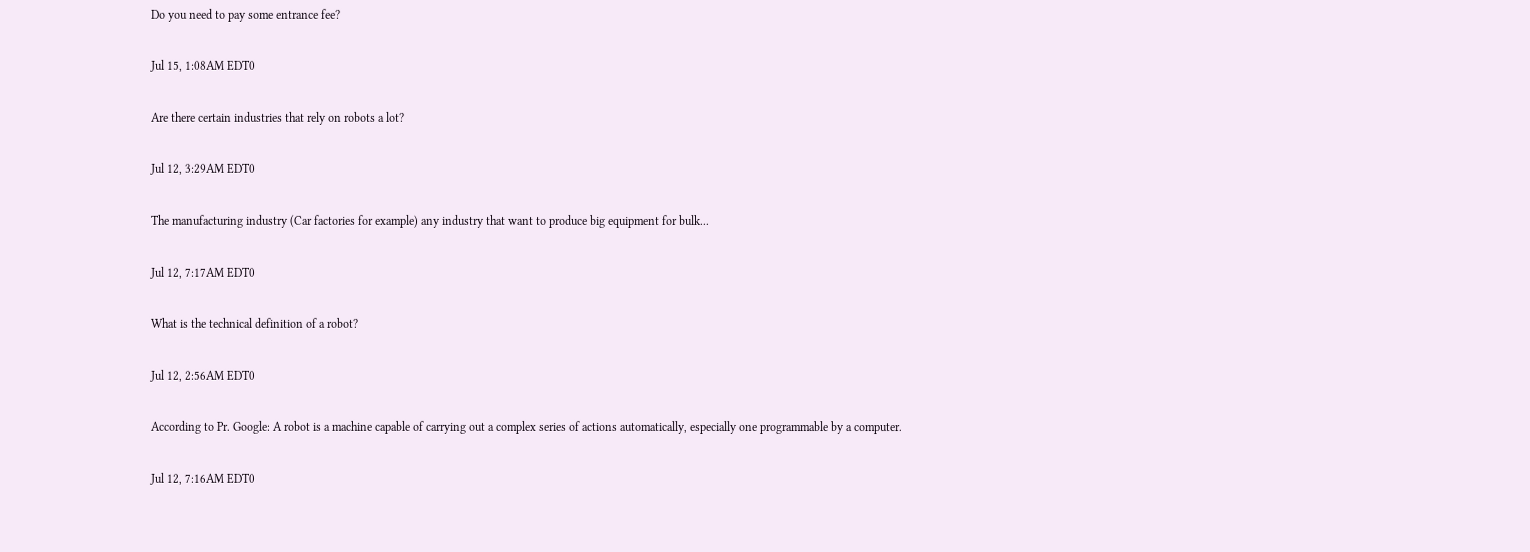Do you need to pay some entrance fee?

Jul 15, 1:08AM EDT0

Are there certain industries that rely on robots a lot?

Jul 12, 3:29AM EDT0

The manufacturing industry (Car factories for example) any industry that want to produce big equipment for bulk...

Jul 12, 7:17AM EDT0

What is the technical definition of a robot?

Jul 12, 2:56AM EDT0

According to Pr. Google: A robot is a machine capable of carrying out a complex series of actions automatically, especially one programmable by a computer.

Jul 12, 7:16AM EDT0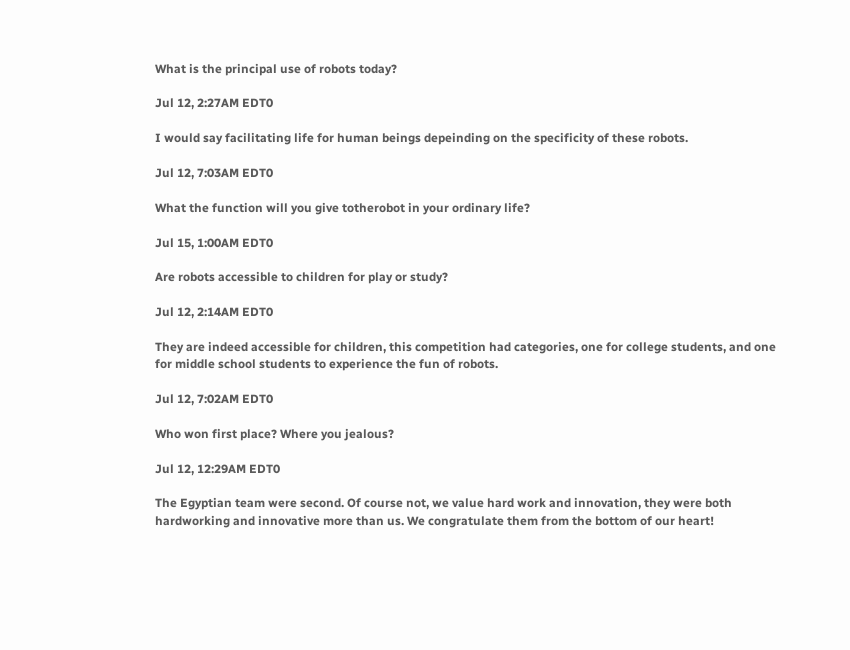What is the principal use of robots today?

Jul 12, 2:27AM EDT0

I would say facilitating life for human beings depeinding on the specificity of these robots.

Jul 12, 7:03AM EDT0

What the function will you give totherobot in your ordinary life?

Jul 15, 1:00AM EDT0

Are robots accessible to children for play or study?

Jul 12, 2:14AM EDT0

They are indeed accessible for children, this competition had categories, one for college students, and one for middle school students to experience the fun of robots.

Jul 12, 7:02AM EDT0

Who won first place? Where you jealous?

Jul 12, 12:29AM EDT0

The Egyptian team were second. Of course not, we value hard work and innovation, they were both hardworking and innovative more than us. We congratulate them from the bottom of our heart!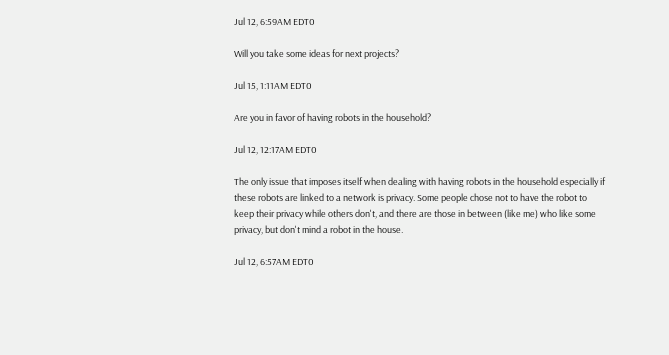Jul 12, 6:59AM EDT0

Will you take some ideas for next projects?

Jul 15, 1:11AM EDT0

Are you in favor of having robots in the household?

Jul 12, 12:17AM EDT0

The only issue that imposes itself when dealing with having robots in the household especially if these robots are linked to a network is privacy. Some people chose not to have the robot to keep their privacy while others don't, and there are those in between (like me) who like some privacy, but don't mind a robot in the house.

Jul 12, 6:57AM EDT0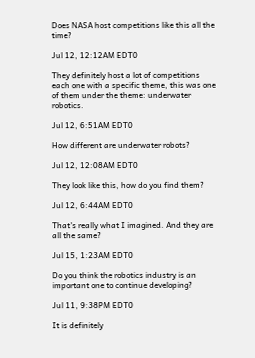Does NASA host competitions like this all the time?

Jul 12, 12:12AM EDT0

They definitely host a lot of competitions each one with a specific theme, this was one of them under the theme: underwater robotics.

Jul 12, 6:51AM EDT0

How different are underwater robots?

Jul 12, 12:08AM EDT0

They look like this, how do you find them?

Jul 12, 6:44AM EDT0

That's really what I imagined. And they are all the same?

Jul 15, 1:23AM EDT0

Do you think the robotics industry is an important one to continue developing?

Jul 11, 9:38PM EDT0

It is definitely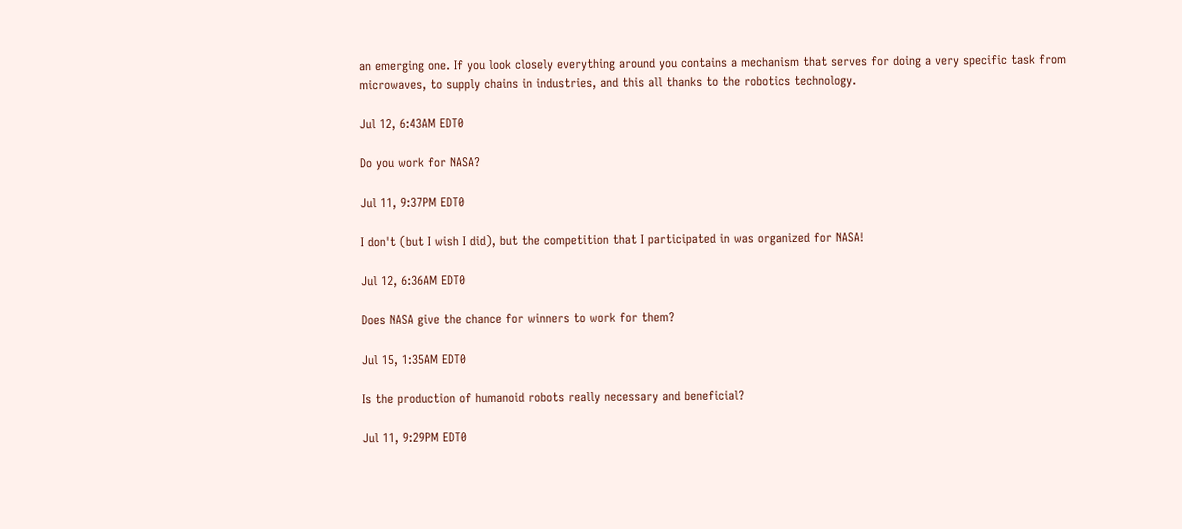an emerging one. If you look closely everything around you contains a mechanism that serves for doing a very specific task from microwaves, to supply chains in industries, and this all thanks to the robotics technology.

Jul 12, 6:43AM EDT0

Do you work for NASA?

Jul 11, 9:37PM EDT0

I don't (but I wish I did), but the competition that I participated in was organized for NASA!

Jul 12, 6:36AM EDT0

Does NASA give the chance for winners to work for them?

Jul 15, 1:35AM EDT0

Is the production of humanoid robots really necessary and beneficial?

Jul 11, 9:29PM EDT0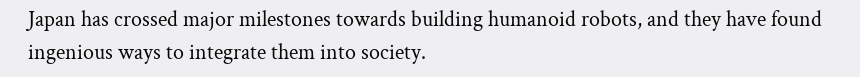Japan has crossed major milestones towards building humanoid robots, and they have found ingenious ways to integrate them into society.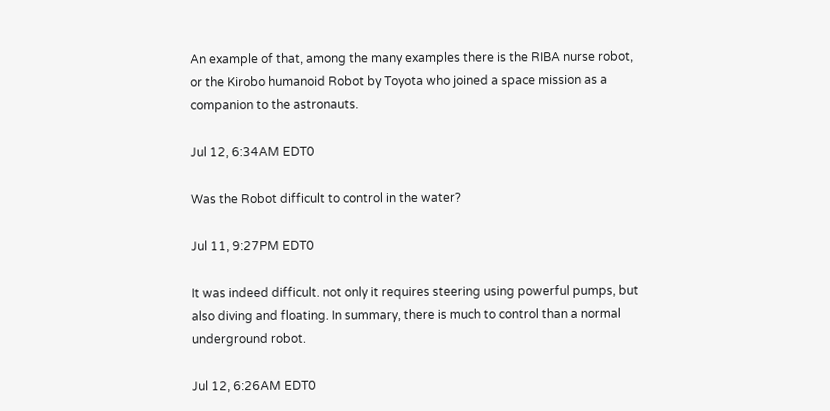An example of that, among the many examples there is the RIBA nurse robot, or the Kirobo humanoid Robot by Toyota who joined a space mission as a companion to the astronauts.

Jul 12, 6:34AM EDT0

Was the Robot difficult to control in the water?

Jul 11, 9:27PM EDT0

It was indeed difficult. not only it requires steering using powerful pumps, but also diving and floating. In summary, there is much to control than a normal underground robot.

Jul 12, 6:26AM EDT0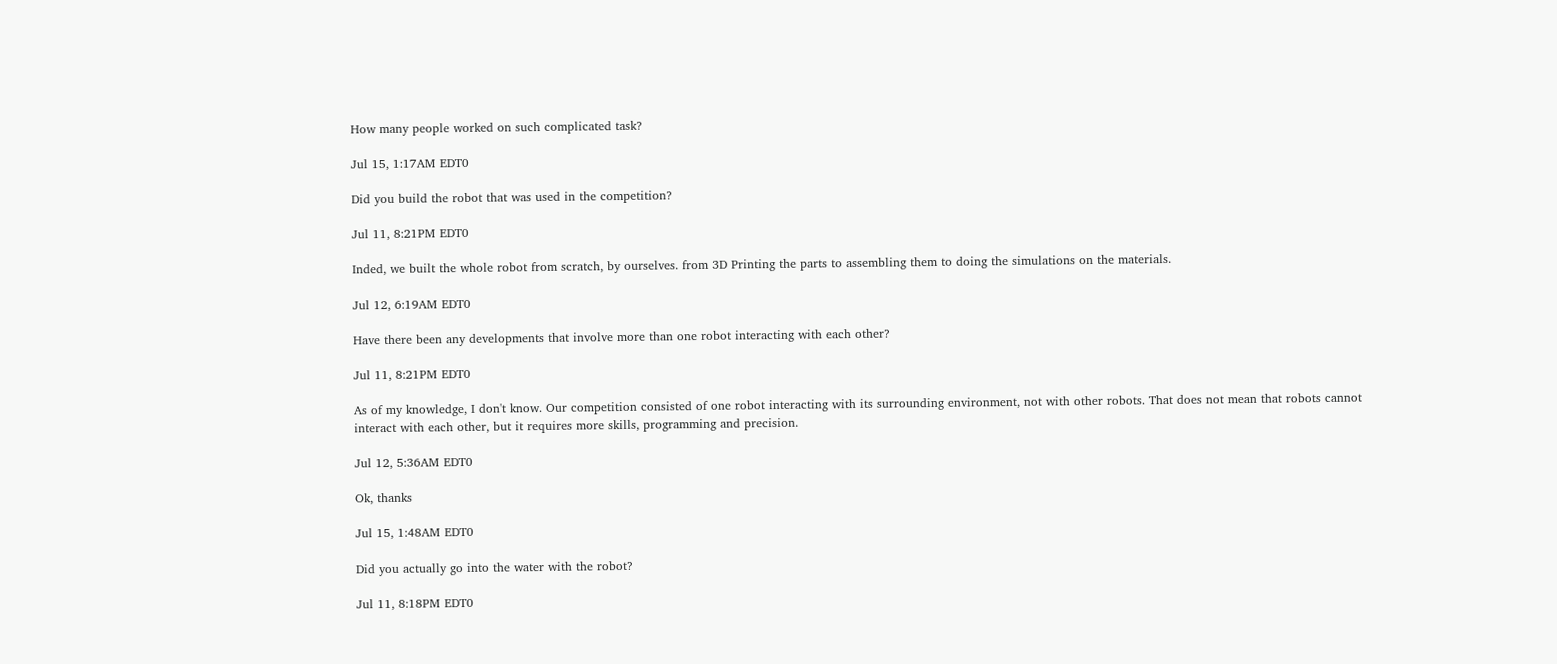How many people worked on such complicated task?

Jul 15, 1:17AM EDT0

Did you build the robot that was used in the competition?

Jul 11, 8:21PM EDT0

Inded, we built the whole robot from scratch, by ourselves. from 3D Printing the parts to assembling them to doing the simulations on the materials.

Jul 12, 6:19AM EDT0

Have there been any developments that involve more than one robot interacting with each other?

Jul 11, 8:21PM EDT0

As of my knowledge, I don't know. Our competition consisted of one robot interacting with its surrounding environment, not with other robots. That does not mean that robots cannot interact with each other, but it requires more skills, programming and precision.

Jul 12, 5:36AM EDT0

Ok, thanks

Jul 15, 1:48AM EDT0

Did you actually go into the water with the robot?

Jul 11, 8:18PM EDT0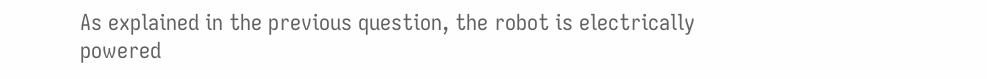As explained in the previous question, the robot is electrically powered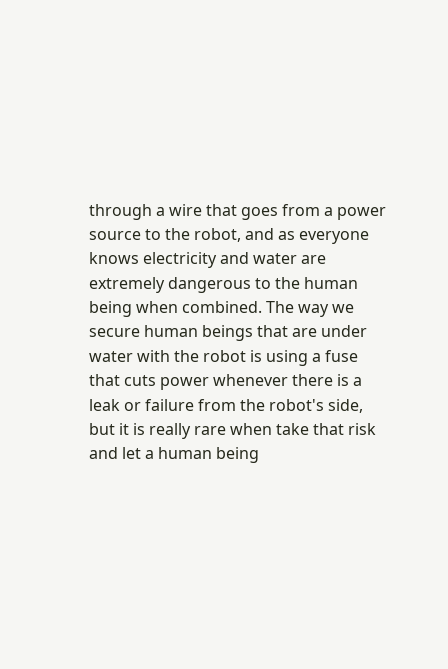through a wire that goes from a power source to the robot, and as everyone knows electricity and water are extremely dangerous to the human being when combined. The way we secure human beings that are under water with the robot is using a fuse that cuts power whenever there is a leak or failure from the robot's side, but it is really rare when take that risk and let a human being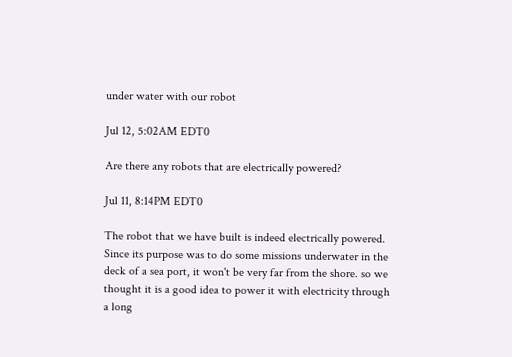under water with our robot

Jul 12, 5:02AM EDT0

Are there any robots that are electrically powered?

Jul 11, 8:14PM EDT0

The robot that we have built is indeed electrically powered. Since its purpose was to do some missions underwater in the deck of a sea port, it won't be very far from the shore. so we thought it is a good idea to power it with electricity through a long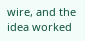wire, and the idea worked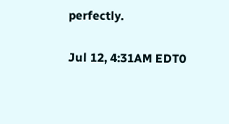perfectly.

Jul 12, 4:31AM EDT0